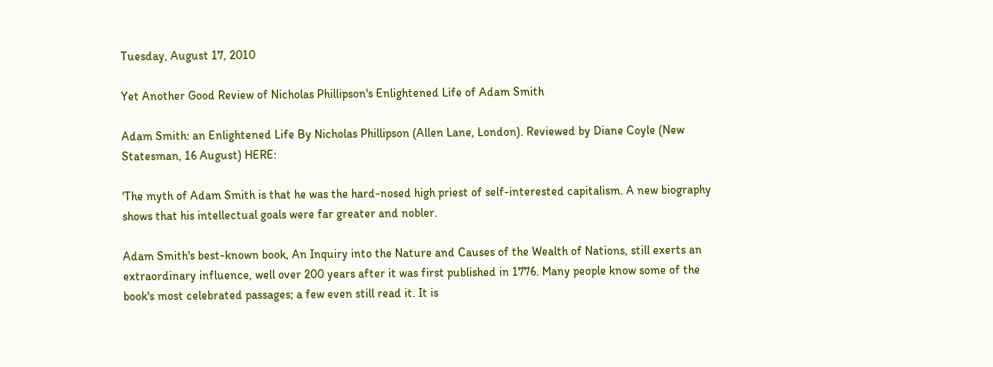Tuesday, August 17, 2010

Yet Another Good Review of Nicholas Phillipson's Enlightened Life of Adam Smith

Adam Smith: an Enlightened Life By Nicholas Phillipson (Allen Lane, London). Reviewed by Diane Coyle (New Statesman, 16 August) HERE:

'The myth of Adam Smith is that he was the hard-nosed high priest of self-interested capitalism. A new biography shows that his intellectual goals were far greater and nobler.

Adam Smith's best-known book, An Inquiry into the Nature and Causes of the Wealth of Nations, still exerts an extraordinary influence, well over 200 years after it was first published in 1776. Many people know some of the book's most celebrated passages; a few even still read it. It is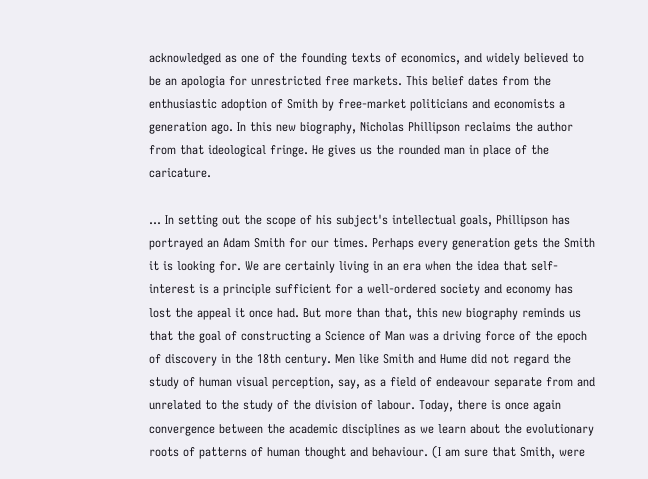acknowledged as one of the founding texts of economics, and widely believed to be an apologia for unrestricted free markets. This belief dates from the enthusiastic adoption of Smith by free-market politicians and economists a generation ago. In this new biography, Nicholas Phillipson reclaims the author from that ideological fringe. He gives us the rounded man in place of the caricature.

… In setting out the scope of his subject's intellectual goals, Phillipson has portrayed an Adam Smith for our times. Perhaps every generation gets the Smith it is looking for. We are certainly living in an era when the idea that self-interest is a principle sufficient for a well-ordered society and economy has lost the appeal it once had. But more than that, this new biography reminds us that the goal of constructing a Science of Man was a driving force of the epoch of discovery in the 18th century. Men like Smith and Hume did not regard the study of human visual perception, say, as a field of endeavour separate from and unrelated to the study of the division of labour. Today, there is once again convergence between the academic disciplines as we learn about the evolutionary roots of patterns of human thought and behaviour. (I am sure that Smith, were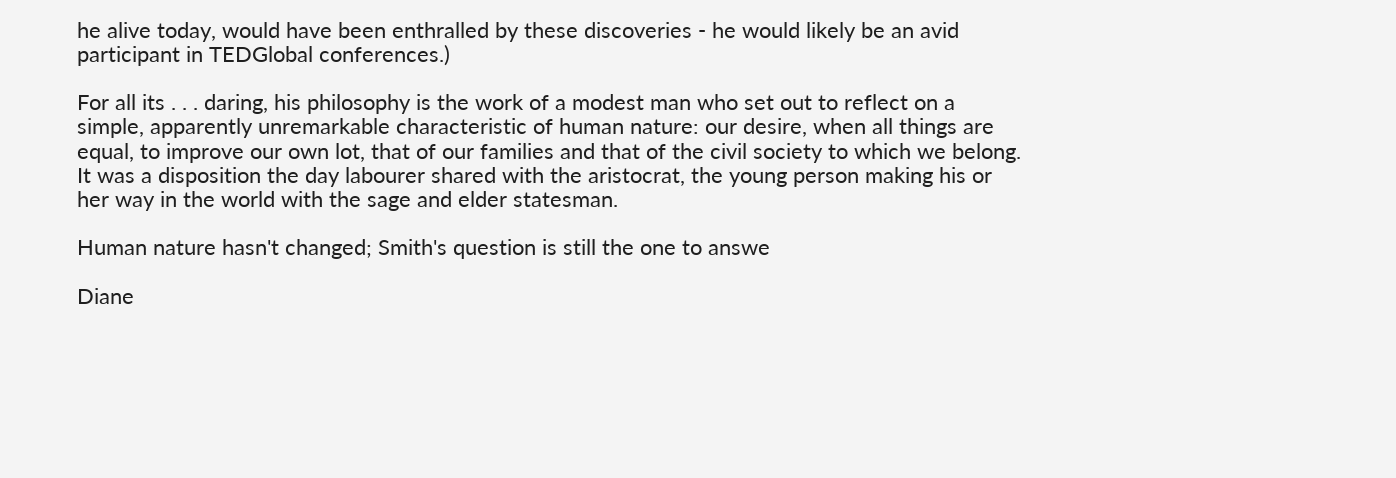he alive today, would have been enthralled by these discoveries - he would likely be an avid participant in TEDGlobal conferences.)

For all its . . . daring, his philosophy is the work of a modest man who set out to reflect on a simple, apparently unremarkable characteristic of human nature: our desire, when all things are equal, to improve our own lot, that of our families and that of the civil society to which we belong. It was a disposition the day labourer shared with the aristocrat, the young person making his or her way in the world with the sage and elder statesman.

Human nature hasn't changed; Smith's question is still the one to answe

Diane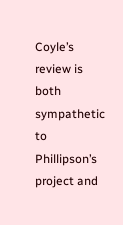Coyle’s review is both sympathetic to Phillipson’s project and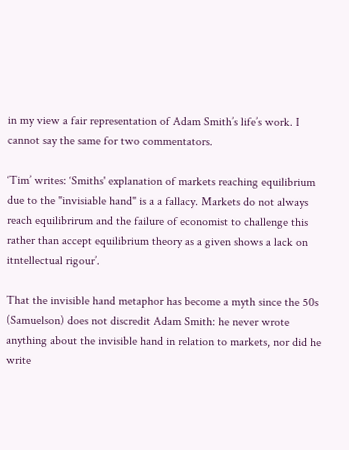in my view a fair representation of Adam Smith’s life’s work. I cannot say the same for two commentators.

‘Tim’ writes: ‘Smiths' explanation of markets reaching equilibrium due to the "invisiable hand" is a a fallacy. Markets do not always reach equilibrirum and the failure of economist to challenge this rather than accept equilibrium theory as a given shows a lack on itntellectual rigour’.

That the invisible hand metaphor has become a myth since the 50s (Samuelson) does not discredit Adam Smith: he never wrote anything about the invisible hand in relation to markets, nor did he write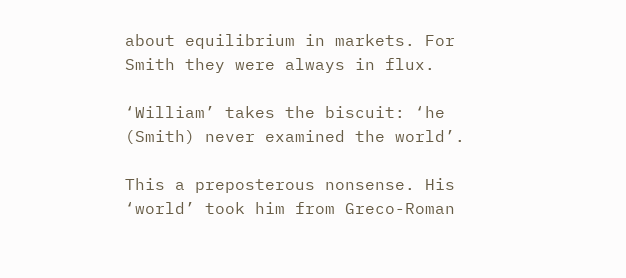about equilibrium in markets. For Smith they were always in flux.

‘William’ takes the biscuit: ‘he (Smith) never examined the world’.

This a preposterous nonsense. His ‘world’ took him from Greco-Roman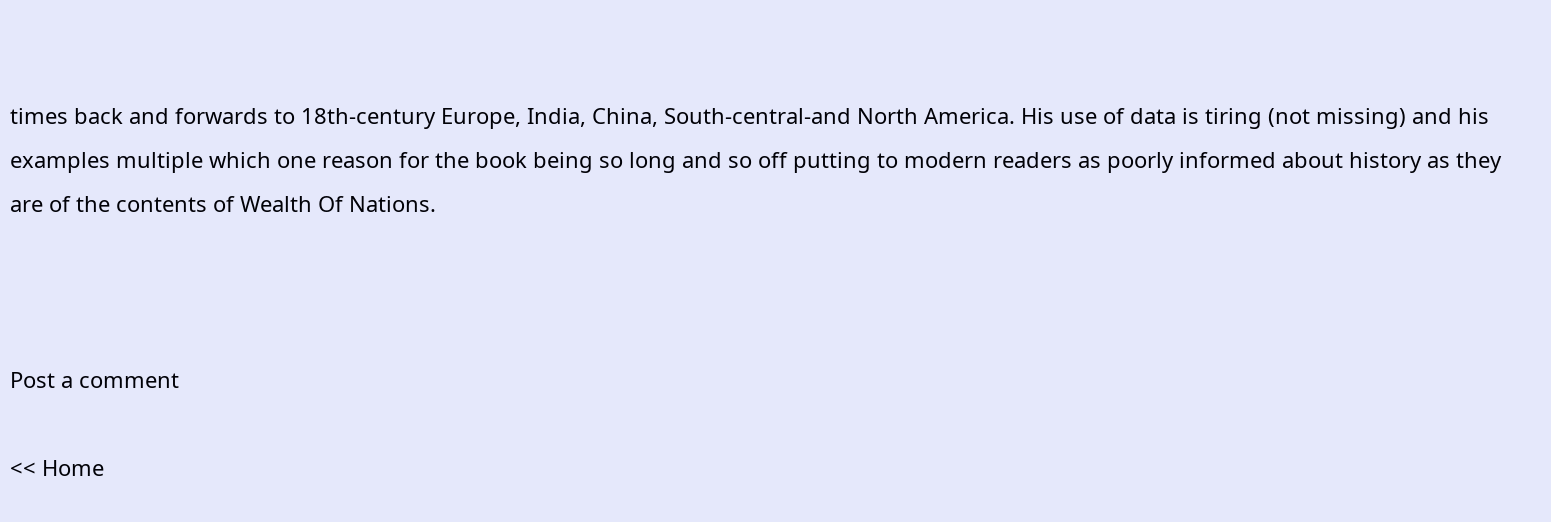times back and forwards to 18th-century Europe, India, China, South-central-and North America. His use of data is tiring (not missing) and his examples multiple which one reason for the book being so long and so off putting to modern readers as poorly informed about history as they are of the contents of Wealth Of Nations.



Post a comment

<< Home